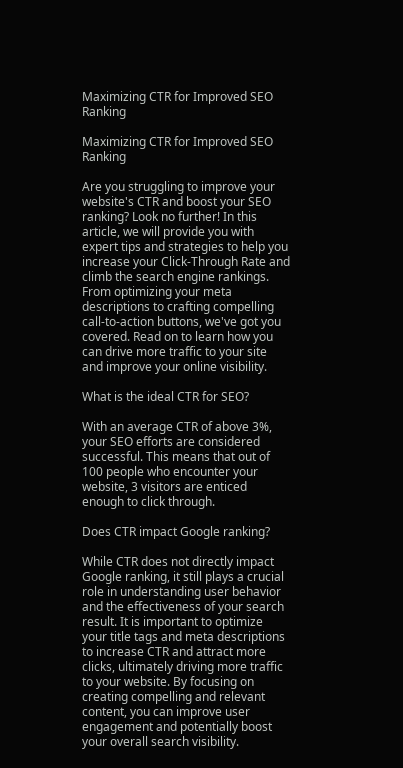Maximizing CTR for Improved SEO Ranking

Maximizing CTR for Improved SEO Ranking

Are you struggling to improve your website's CTR and boost your SEO ranking? Look no further! In this article, we will provide you with expert tips and strategies to help you increase your Click-Through Rate and climb the search engine rankings. From optimizing your meta descriptions to crafting compelling call-to-action buttons, we've got you covered. Read on to learn how you can drive more traffic to your site and improve your online visibility.

What is the ideal CTR for SEO?

With an average CTR of above 3%, your SEO efforts are considered successful. This means that out of 100 people who encounter your website, 3 visitors are enticed enough to click through.

Does CTR impact Google ranking?

While CTR does not directly impact Google ranking, it still plays a crucial role in understanding user behavior and the effectiveness of your search result. It is important to optimize your title tags and meta descriptions to increase CTR and attract more clicks, ultimately driving more traffic to your website. By focusing on creating compelling and relevant content, you can improve user engagement and potentially boost your overall search visibility.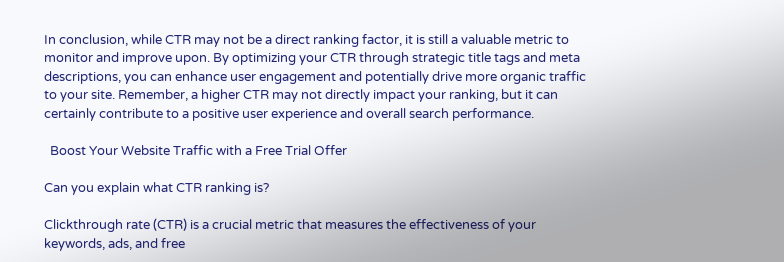In conclusion, while CTR may not be a direct ranking factor, it is still a valuable metric to monitor and improve upon. By optimizing your CTR through strategic title tags and meta descriptions, you can enhance user engagement and potentially drive more organic traffic to your site. Remember, a higher CTR may not directly impact your ranking, but it can certainly contribute to a positive user experience and overall search performance.

  Boost Your Website Traffic with a Free Trial Offer

Can you explain what CTR ranking is?

Clickthrough rate (CTR) is a crucial metric that measures the effectiveness of your keywords, ads, and free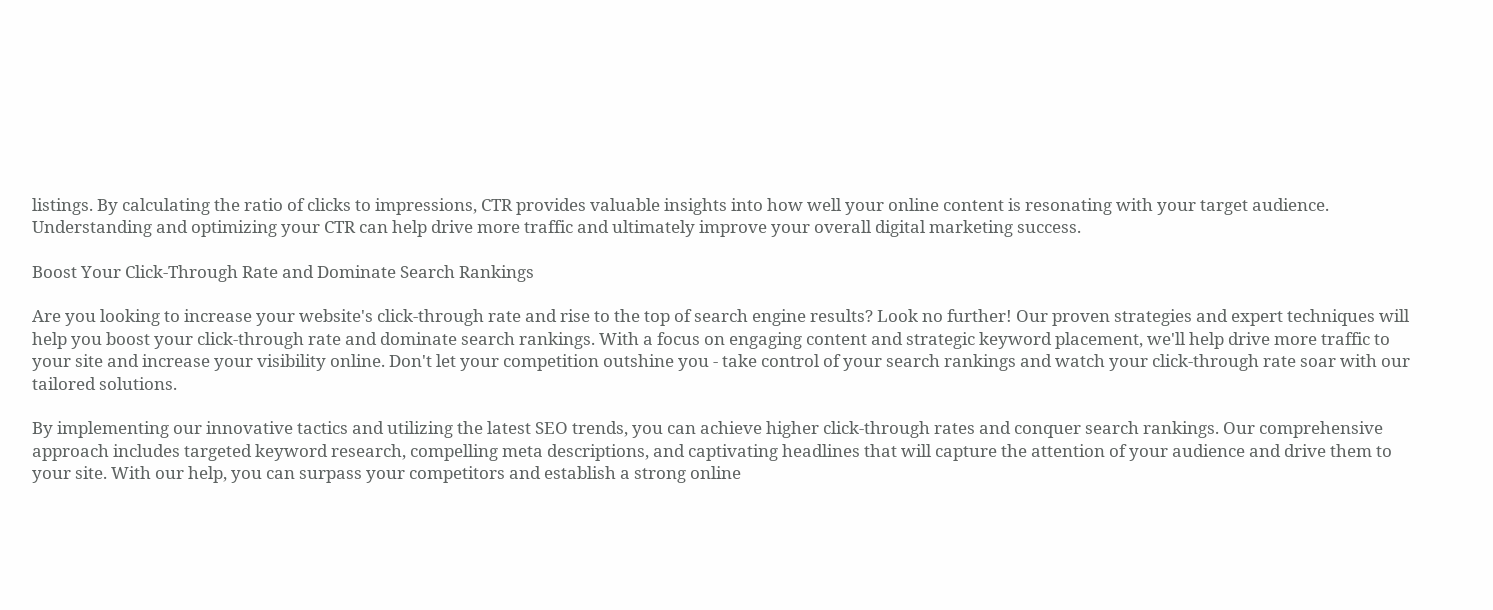listings. By calculating the ratio of clicks to impressions, CTR provides valuable insights into how well your online content is resonating with your target audience. Understanding and optimizing your CTR can help drive more traffic and ultimately improve your overall digital marketing success.

Boost Your Click-Through Rate and Dominate Search Rankings

Are you looking to increase your website's click-through rate and rise to the top of search engine results? Look no further! Our proven strategies and expert techniques will help you boost your click-through rate and dominate search rankings. With a focus on engaging content and strategic keyword placement, we'll help drive more traffic to your site and increase your visibility online. Don't let your competition outshine you - take control of your search rankings and watch your click-through rate soar with our tailored solutions.

By implementing our innovative tactics and utilizing the latest SEO trends, you can achieve higher click-through rates and conquer search rankings. Our comprehensive approach includes targeted keyword research, compelling meta descriptions, and captivating headlines that will capture the attention of your audience and drive them to your site. With our help, you can surpass your competitors and establish a strong online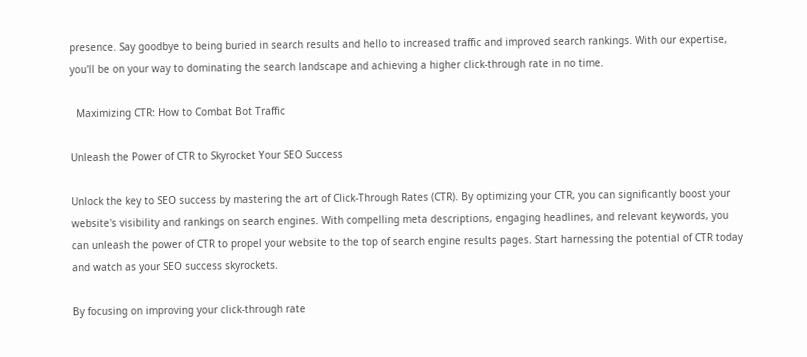presence. Say goodbye to being buried in search results and hello to increased traffic and improved search rankings. With our expertise, you'll be on your way to dominating the search landscape and achieving a higher click-through rate in no time.

  Maximizing CTR: How to Combat Bot Traffic

Unleash the Power of CTR to Skyrocket Your SEO Success

Unlock the key to SEO success by mastering the art of Click-Through Rates (CTR). By optimizing your CTR, you can significantly boost your website's visibility and rankings on search engines. With compelling meta descriptions, engaging headlines, and relevant keywords, you can unleash the power of CTR to propel your website to the top of search engine results pages. Start harnessing the potential of CTR today and watch as your SEO success skyrockets.

By focusing on improving your click-through rate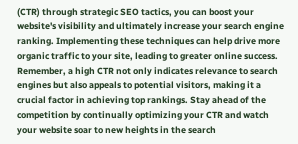(CTR) through strategic SEO tactics, you can boost your website's visibility and ultimately increase your search engine ranking. Implementing these techniques can help drive more organic traffic to your site, leading to greater online success. Remember, a high CTR not only indicates relevance to search engines but also appeals to potential visitors, making it a crucial factor in achieving top rankings. Stay ahead of the competition by continually optimizing your CTR and watch your website soar to new heights in the search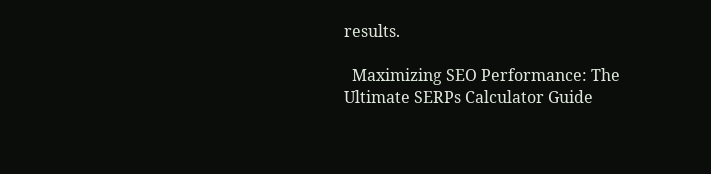results.

  Maximizing SEO Performance: The Ultimate SERPs Calculator Guide